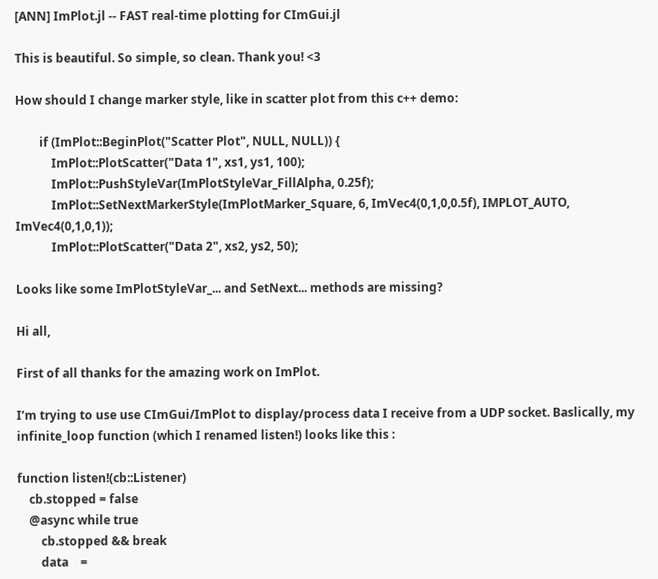[ANN] ImPlot.jl -- FAST real-time plotting for CImGui.jl

This is beautiful. So simple, so clean. Thank you! <3

How should I change marker style, like in scatter plot from this c++ demo:

        if (ImPlot::BeginPlot("Scatter Plot", NULL, NULL)) {
            ImPlot::PlotScatter("Data 1", xs1, ys1, 100);
            ImPlot::PushStyleVar(ImPlotStyleVar_FillAlpha, 0.25f);
            ImPlot::SetNextMarkerStyle(ImPlotMarker_Square, 6, ImVec4(0,1,0,0.5f), IMPLOT_AUTO, ImVec4(0,1,0,1));
            ImPlot::PlotScatter("Data 2", xs2, ys2, 50);

Looks like some ImPlotStyleVar_... and SetNext... methods are missing?

Hi all,

First of all thanks for the amazing work on ImPlot.

I’m trying to use use CImGui/ImPlot to display/process data I receive from a UDP socket. Baslically, my infinite_loop function (which I renamed listen!) looks like this :

function listen!(cb::Listener)
    cb.stopped = false
    @async while true
        cb.stopped && break
        data    =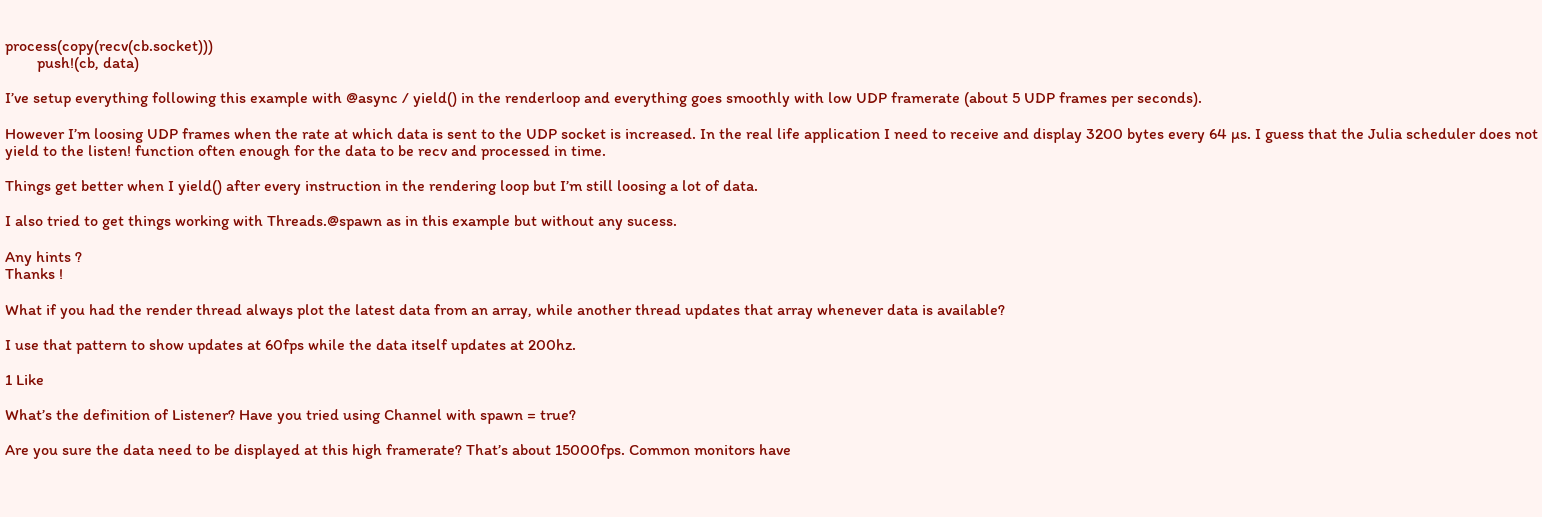process(copy(recv(cb.socket)))
        push!(cb, data)

I’ve setup everything following this example with @async / yield() in the renderloop and everything goes smoothly with low UDP framerate (about 5 UDP frames per seconds).

However I’m loosing UDP frames when the rate at which data is sent to the UDP socket is increased. In the real life application I need to receive and display 3200 bytes every 64 µs. I guess that the Julia scheduler does not yield to the listen! function often enough for the data to be recv and processed in time.

Things get better when I yield() after every instruction in the rendering loop but I’m still loosing a lot of data.

I also tried to get things working with Threads.@spawn as in this example but without any sucess.

Any hints ?
Thanks !

What if you had the render thread always plot the latest data from an array, while another thread updates that array whenever data is available?

I use that pattern to show updates at 60fps while the data itself updates at 200hz.

1 Like

What’s the definition of Listener? Have you tried using Channel with spawn = true?

Are you sure the data need to be displayed at this high framerate? That’s about 15000fps. Common monitors have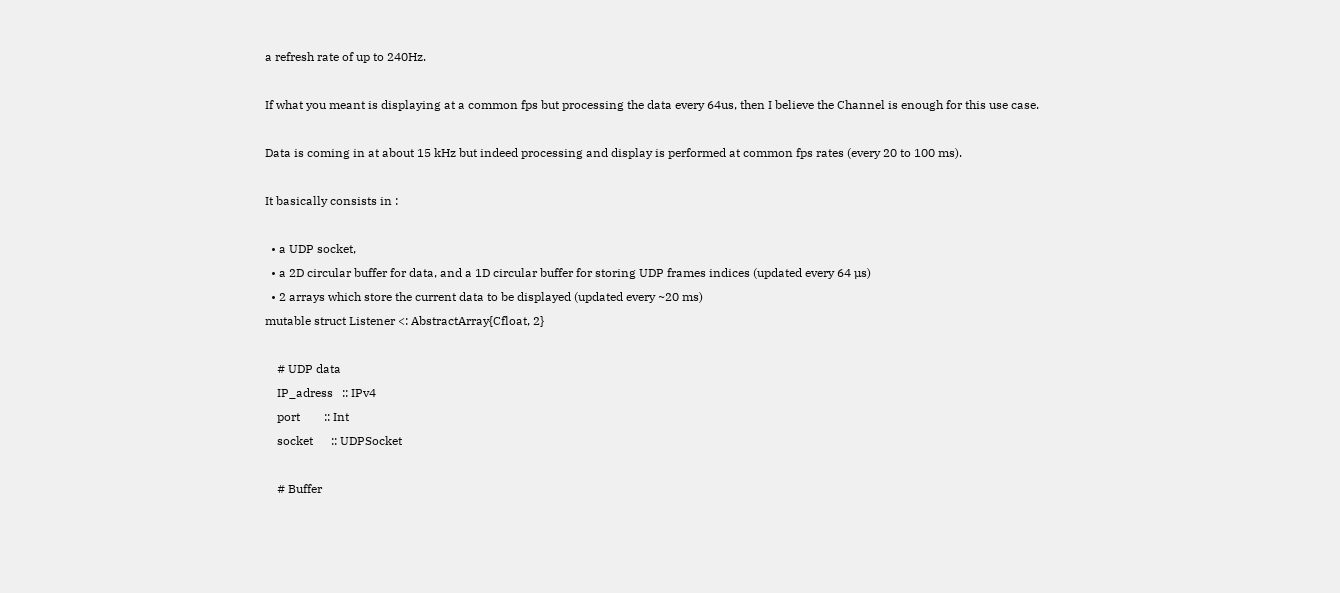a refresh rate of up to 240Hz.

If what you meant is displaying at a common fps but processing the data every 64us, then I believe the Channel is enough for this use case.

Data is coming in at about 15 kHz but indeed processing and display is performed at common fps rates (every 20 to 100 ms).

It basically consists in :

  • a UDP socket,
  • a 2D circular buffer for data, and a 1D circular buffer for storing UDP frames indices (updated every 64 µs)
  • 2 arrays which store the current data to be displayed (updated every ~20 ms)
mutable struct Listener <: AbstractArray{Cfloat, 2}

    # UDP data
    IP_adress   :: IPv4
    port        :: Int
    socket      :: UDPSocket

    # Buffer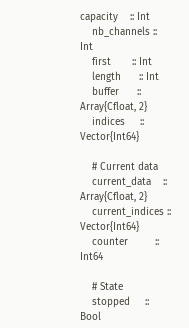capacity    :: Int
    nb_channels :: Int
    first       :: Int
    length      :: Int
    buffer      :: Array{Cfloat, 2}
    indices     :: Vector{Int64}

    # Current data
    current_data    :: Array{Cfloat, 2}
    current_indices :: Vector{Int64}
    counter         :: Int64

    # State
    stopped     :: Bool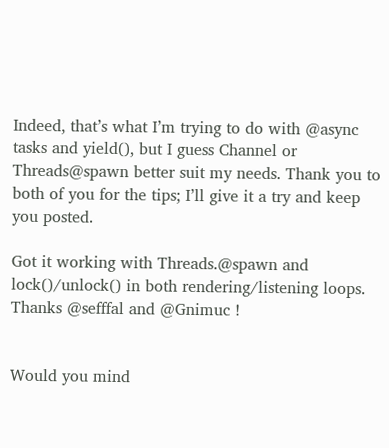Indeed, that’s what I’m trying to do with @async tasks and yield(), but I guess Channel or Threads@spawn better suit my needs. Thank you to both of you for the tips; I’ll give it a try and keep you posted.

Got it working with Threads.@spawn and lock()/unlock() in both rendering/listening loops.
Thanks @sefffal and @Gnimuc !


Would you mind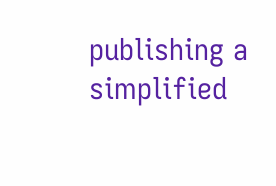publishing a simplified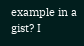example in a gist? I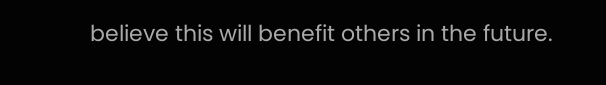believe this will benefit others in the future.